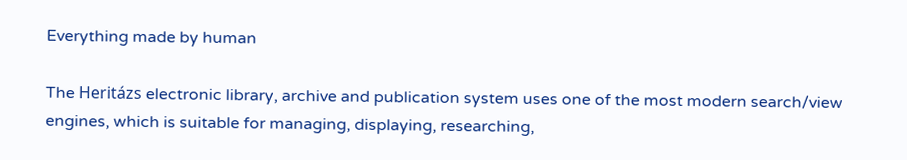Everything made by human

The Heritázs electronic library, archive and publication system uses one of the most modern search/view engines, which is suitable for managing, displaying, researching,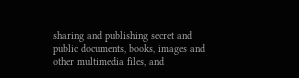sharing and publishing secret and public documents, books, images and other multimedia files, and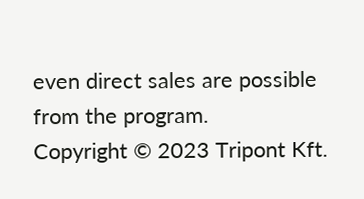even direct sales are possible from the program.
Copyright © 2023 Tripont Kft.